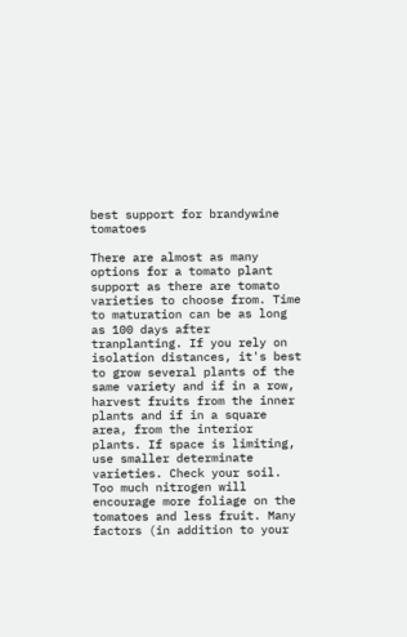best support for brandywine tomatoes

There are almost as many options for a tomato plant support as there are tomato varieties to choose from. Time to maturation can be as long as 100 days after tranplanting. If you rely on isolation distances, it's best to grow several plants of the same variety and if in a row, harvest fruits from the inner plants and if in a square area, from the interior plants. If space is limiting, use smaller determinate varieties. Check your soil. Too much nitrogen will encourage more foliage on the tomatoes and less fruit. Many factors (in addition to your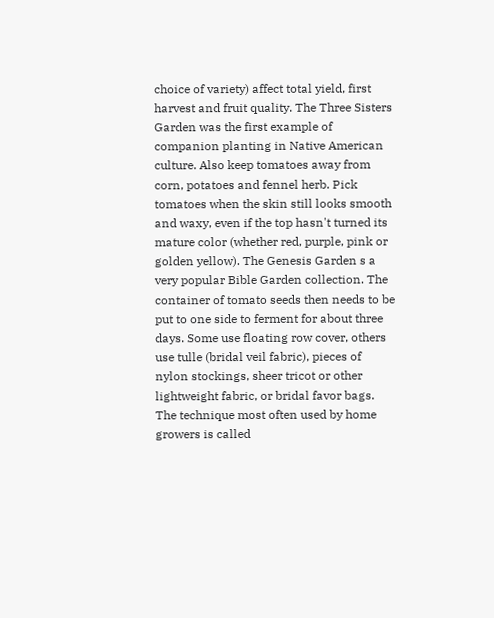choice of variety) affect total yield, first harvest and fruit quality. The Three Sisters Garden was the first example of companion planting in Native American culture. Also keep tomatoes away from corn, potatoes and fennel herb. Pick tomatoes when the skin still looks smooth and waxy, even if the top hasn't turned its mature color (whether red, purple, pink or golden yellow). The Genesis Garden s a very popular Bible Garden collection. The container of tomato seeds then needs to be put to one side to ferment for about three days. Some use floating row cover, others use tulle (bridal veil fabric), pieces of nylon stockings, sheer tricot or other lightweight fabric, or bridal favor bags. The technique most often used by home growers is called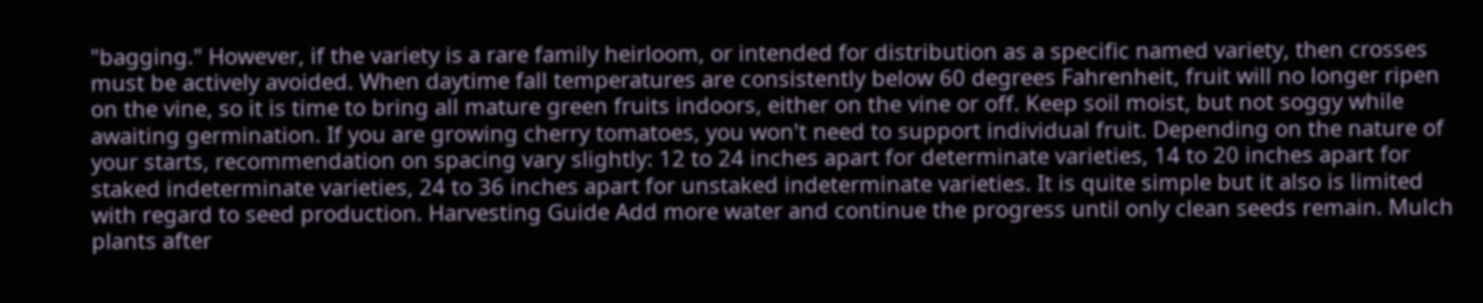"bagging." However, if the variety is a rare family heirloom, or intended for distribution as a specific named variety, then crosses must be actively avoided. When daytime fall temperatures are consistently below 60 degrees Fahrenheit, fruit will no longer ripen on the vine, so it is time to bring all mature green fruits indoors, either on the vine or off. Keep soil moist, but not soggy while awaiting germination. If you are growing cherry tomatoes, you won't need to support individual fruit. Depending on the nature of your starts, recommendation on spacing vary slightly: 12 to 24 inches apart for determinate varieties, 14 to 20 inches apart for staked indeterminate varieties, 24 to 36 inches apart for unstaked indeterminate varieties. It is quite simple but it also is limited with regard to seed production. Harvesting Guide Add more water and continue the progress until only clean seeds remain. Mulch plants after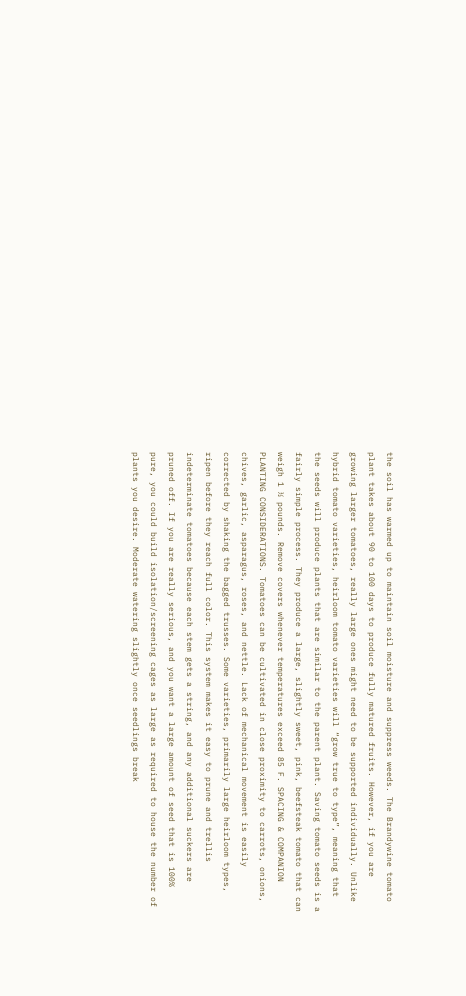the soil has warmed up to maintain soil moisture and suppress weeds. The Brandywine tomato plant takes about 90 to 100 days to produce fully matured fruits. However, if you are growing larger tomatoes, really large ones might need to be supported individually. Unlike hybrid tomato varieties, heirloom tomato varieties will “grow true to type”, meaning that the seeds will produce plants that are similar to the parent plant. Saving tomato seeds is a fairly simple process. They produce a large, slightly sweet, pink, beefsteak tomato that can weigh 1 ½ pounds. Remove covers whenever temperatures exceed 85 F. SPACING & COMPANION PLANTING CONSIDERATIONS. Tomatoes can be cultivated in close proximity to carrots, onions, chives, garlic, asparagus, roses, and nettle. Lack of mechanical movement is easily corrected by shaking the bagged trusses. Some varieties, primarily large heirloom types, ripen before they reach full color. This system makes it easy to prune and trellis indeterminate tomatoes because each stem gets a string, and any additional suckers are pruned off. If you are really serious, and you want a large amount of seed that is 100% pure, you could build isolation/screening cages as large as required to house the number of plants you desire. Moderate watering slightly once seedlings break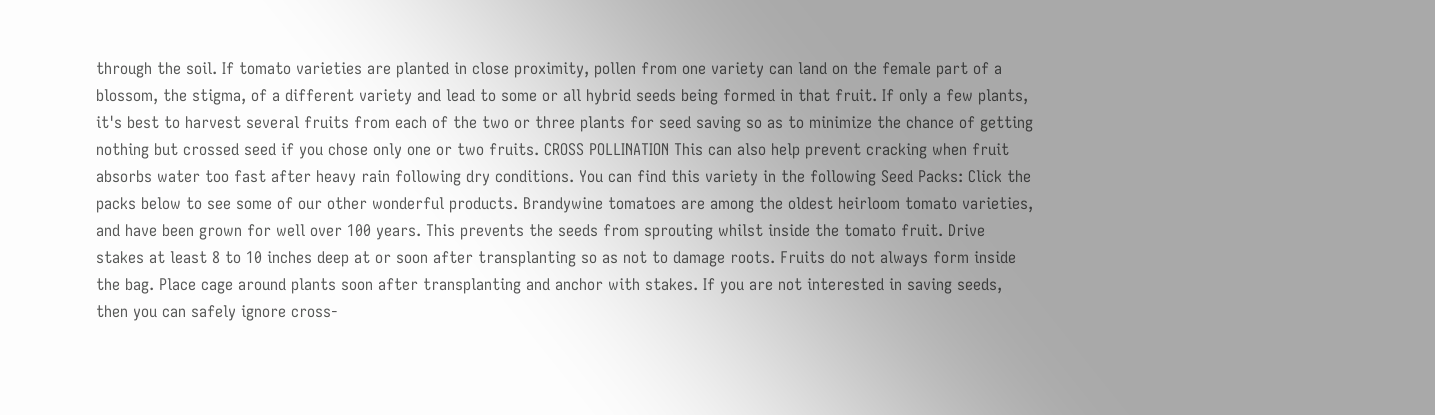through the soil. If tomato varieties are planted in close proximity, pollen from one variety can land on the female part of a blossom, the stigma, of a different variety and lead to some or all hybrid seeds being formed in that fruit. If only a few plants, it's best to harvest several fruits from each of the two or three plants for seed saving so as to minimize the chance of getting nothing but crossed seed if you chose only one or two fruits. CROSS POLLINATION This can also help prevent cracking when fruit absorbs water too fast after heavy rain following dry conditions. You can find this variety in the following Seed Packs: Click the packs below to see some of our other wonderful products. Brandywine tomatoes are among the oldest heirloom tomato varieties, and have been grown for well over 100 years. This prevents the seeds from sprouting whilst inside the tomato fruit. Drive stakes at least 8 to 10 inches deep at or soon after transplanting so as not to damage roots. Fruits do not always form inside the bag. Place cage around plants soon after transplanting and anchor with stakes. If you are not interested in saving seeds, then you can safely ignore cross-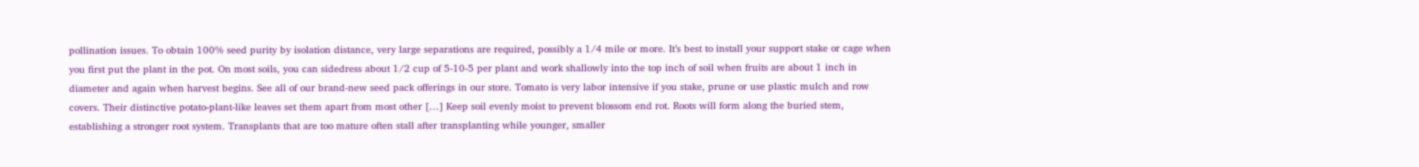pollination issues. To obtain 100% seed purity by isolation distance, very large separations are required, possibly a 1/4 mile or more. It’s best to install your support stake or cage when you first put the plant in the pot. On most soils, you can sidedress about 1/2 cup of 5-10-5 per plant and work shallowly into the top inch of soil when fruits are about 1 inch in diameter and again when harvest begins. See all of our brand-new seed pack offerings in our store. Tomato is very labor intensive if you stake, prune or use plastic mulch and row covers. Their distinctive potato-plant-like leaves set them apart from most other […] Keep soil evenly moist to prevent blossom end rot. Roots will form along the buried stem, establishing a stronger root system. Transplants that are too mature often stall after transplanting while younger, smaller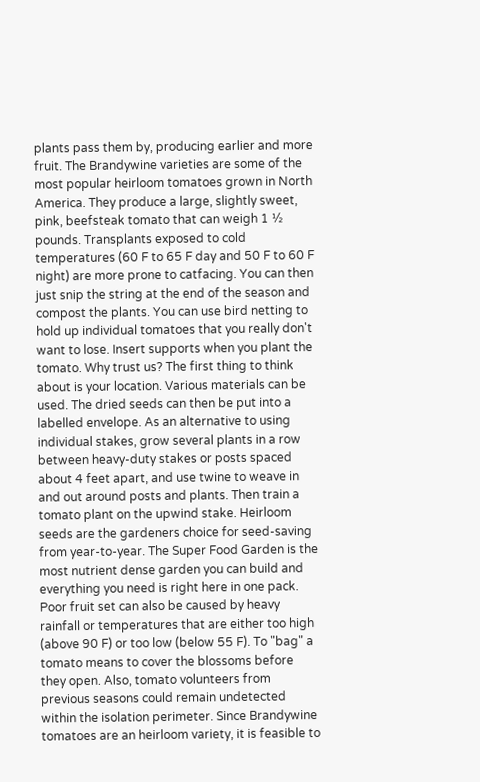plants pass them by, producing earlier and more fruit. The Brandywine varieties are some of the most popular heirloom tomatoes grown in North America. They produce a large, slightly sweet, pink, beefsteak tomato that can weigh 1 ½ pounds. Transplants exposed to cold temperatures (60 F to 65 F day and 50 F to 60 F night) are more prone to catfacing. You can then just snip the string at the end of the season and compost the plants. You can use bird netting to hold up individual tomatoes that you really don't want to lose. Insert supports when you plant the tomato. Why trust us? The first thing to think about is your location. Various materials can be used. The dried seeds can then be put into a labelled envelope. As an alternative to using individual stakes, grow several plants in a row between heavy-duty stakes or posts spaced about 4 feet apart, and use twine to weave in and out around posts and plants. Then train a tomato plant on the upwind stake. Heirloom seeds are the gardeners choice for seed-saving from year-to-year. The Super Food Garden is the most nutrient dense garden you can build and everything you need is right here in one pack. Poor fruit set can also be caused by heavy rainfall or temperatures that are either too high (above 90 F) or too low (below 55 F). To "bag" a tomato means to cover the blossoms before they open. Also, tomato volunteers from previous seasons could remain undetected within the isolation perimeter. Since Brandywine tomatoes are an heirloom variety, it is feasible to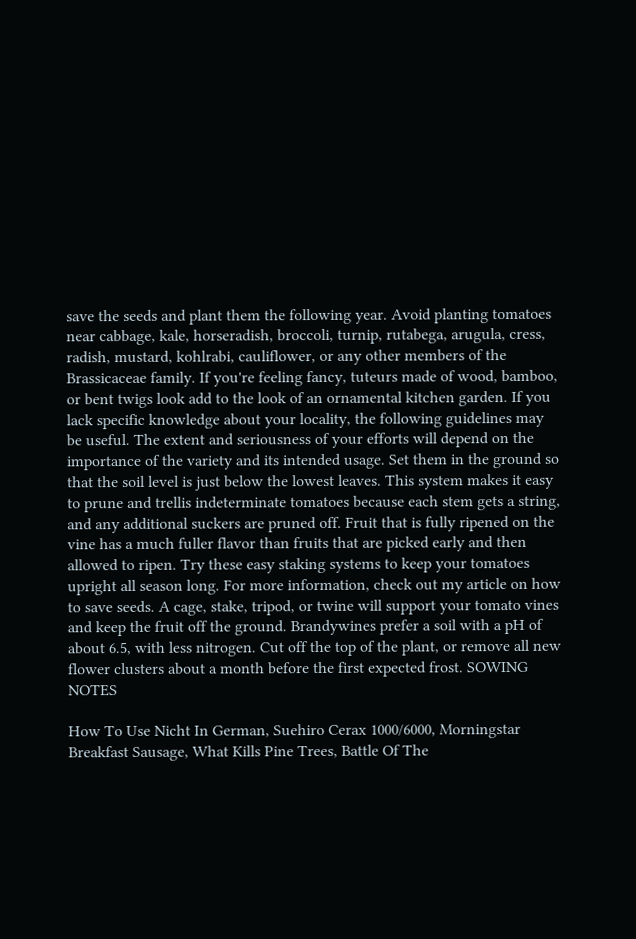save the seeds and plant them the following year. Avoid planting tomatoes near cabbage, kale, horseradish, broccoli, turnip, rutabega, arugula, cress, radish, mustard, kohlrabi, cauliflower, or any other members of the Brassicaceae family. If you're feeling fancy, tuteurs made of wood, bamboo, or bent twigs look add to the look of an ornamental kitchen garden. If you lack specific knowledge about your locality, the following guidelines may be useful. The extent and seriousness of your efforts will depend on the importance of the variety and its intended usage. Set them in the ground so that the soil level is just below the lowest leaves. This system makes it easy to prune and trellis indeterminate tomatoes because each stem gets a string, and any additional suckers are pruned off. Fruit that is fully ripened on the vine has a much fuller flavor than fruits that are picked early and then allowed to ripen. Try these easy staking systems to keep your tomatoes upright all season long. For more information, check out my article on how to save seeds. A cage, stake, tripod, or twine will support your tomato vines and keep the fruit off the ground. Brandywines prefer a soil with a pH of about 6.5, with less nitrogen. Cut off the top of the plant, or remove all new flower clusters about a month before the first expected frost. SOWING NOTES

How To Use Nicht In German, Suehiro Cerax 1000/6000, Morningstar Breakfast Sausage, What Kills Pine Trees, Battle Of The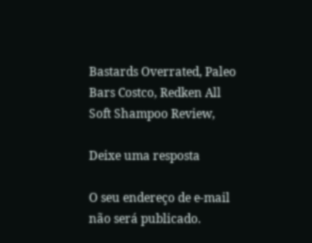Bastards Overrated, Paleo Bars Costco, Redken All Soft Shampoo Review,

Deixe uma resposta

O seu endereço de e-mail não será publicado.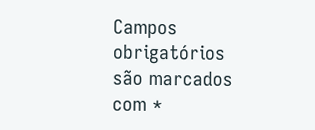Campos obrigatórios são marcados com *